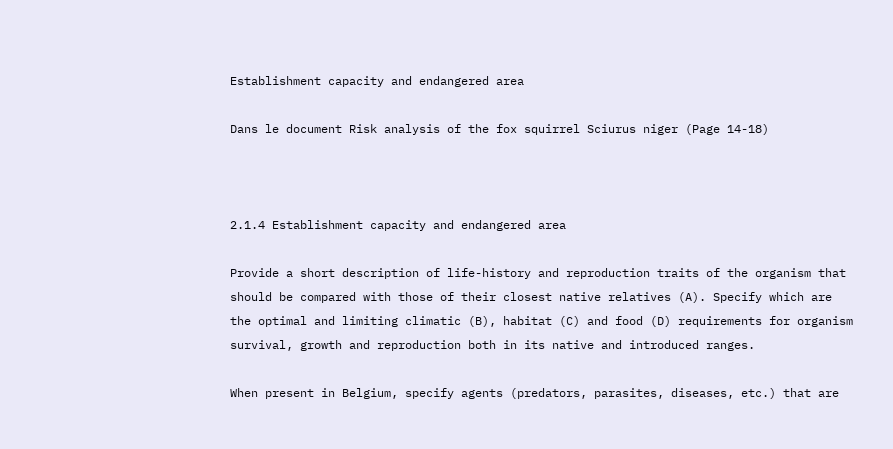Establishment capacity and endangered area

Dans le document Risk analysis of the fox squirrel Sciurus niger (Page 14-18)



2.1.4 Establishment capacity and endangered area

Provide a short description of life-history and reproduction traits of the organism that should be compared with those of their closest native relatives (A). Specify which are the optimal and limiting climatic (B), habitat (C) and food (D) requirements for organism survival, growth and reproduction both in its native and introduced ranges.

When present in Belgium, specify agents (predators, parasites, diseases, etc.) that are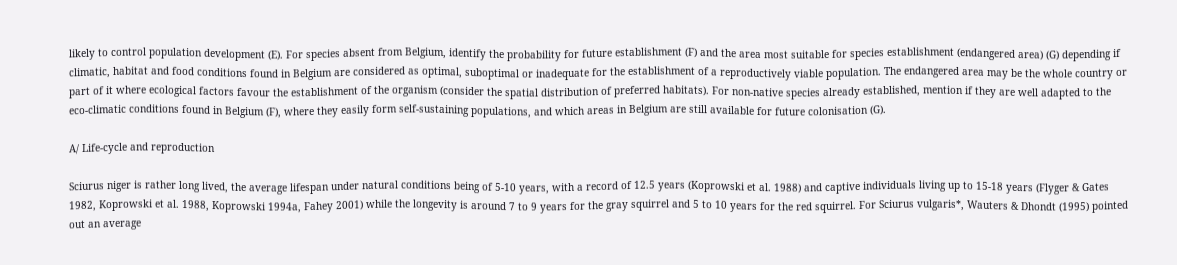likely to control population development (E). For species absent from Belgium, identify the probability for future establishment (F) and the area most suitable for species establishment (endangered area) (G) depending if climatic, habitat and food conditions found in Belgium are considered as optimal, suboptimal or inadequate for the establishment of a reproductively viable population. The endangered area may be the whole country or part of it where ecological factors favour the establishment of the organism (consider the spatial distribution of preferred habitats). For non-native species already established, mention if they are well adapted to the eco-climatic conditions found in Belgium (F), where they easily form self-sustaining populations, and which areas in Belgium are still available for future colonisation (G).

A/ Life-cycle and reproduction

Sciurus niger is rather long lived, the average lifespan under natural conditions being of 5-10 years, with a record of 12.5 years (Koprowski et al. 1988) and captive individuals living up to 15-18 years (Flyger & Gates 1982, Koprowski et al. 1988, Koprowski 1994a, Fahey 2001) while the longevity is around 7 to 9 years for the gray squirrel and 5 to 10 years for the red squirrel. For Sciurus vulgaris*, Wauters & Dhondt (1995) pointed out an average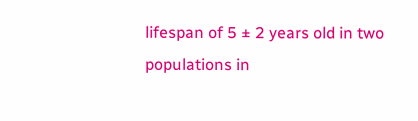lifespan of 5 ± 2 years old in two populations in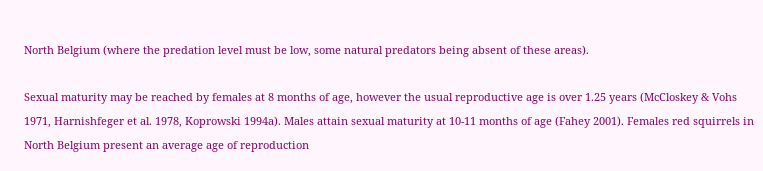North Belgium (where the predation level must be low, some natural predators being absent of these areas).

Sexual maturity may be reached by females at 8 months of age, however the usual reproductive age is over 1.25 years (McCloskey & Vohs 1971, Harnishfeger et al. 1978, Koprowski 1994a). Males attain sexual maturity at 10-11 months of age (Fahey 2001). Females red squirrels in North Belgium present an average age of reproduction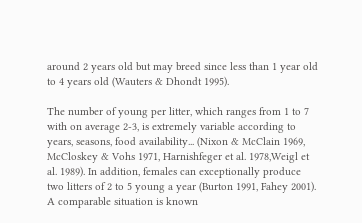around 2 years old but may breed since less than 1 year old to 4 years old (Wauters & Dhondt 1995).

The number of young per litter, which ranges from 1 to 7 with on average 2-3, is extremely variable according to years, seasons, food availability... (Nixon & McClain 1969, McCloskey & Vohs 1971, Harnishfeger et al. 1978,Weigl et al. 1989). In addition, females can exceptionally produce two litters of 2 to 5 young a year (Burton 1991, Fahey 2001). A comparable situation is known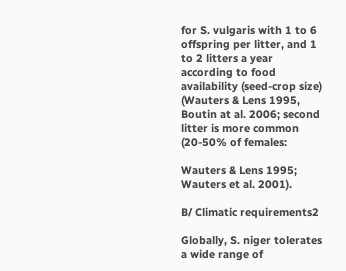for S. vulgaris with 1 to 6 offspring per litter, and 1 to 2 litters a year according to food availability (seed-crop size) (Wauters & Lens 1995, Boutin at al. 2006; second litter is more common (20-50% of females:

Wauters & Lens 1995; Wauters et al. 2001).

B/ Climatic requirements2

Globally, S. niger tolerates a wide range of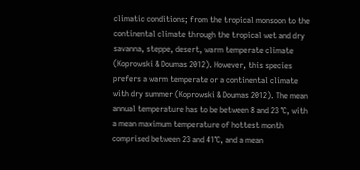climatic conditions; from the tropical monsoon to the continental climate through the tropical wet and dry savanna, steppe, desert, warm temperate climate (Koprowski & Doumas 2012). However, this species prefers a warm temperate or a continental climate with dry summer (Koprowski & Doumas 2012). The mean annual temperature has to be between 8 and 23 °C, with a mean maximum temperature of hottest month comprised between 23 and 41°C, and a mean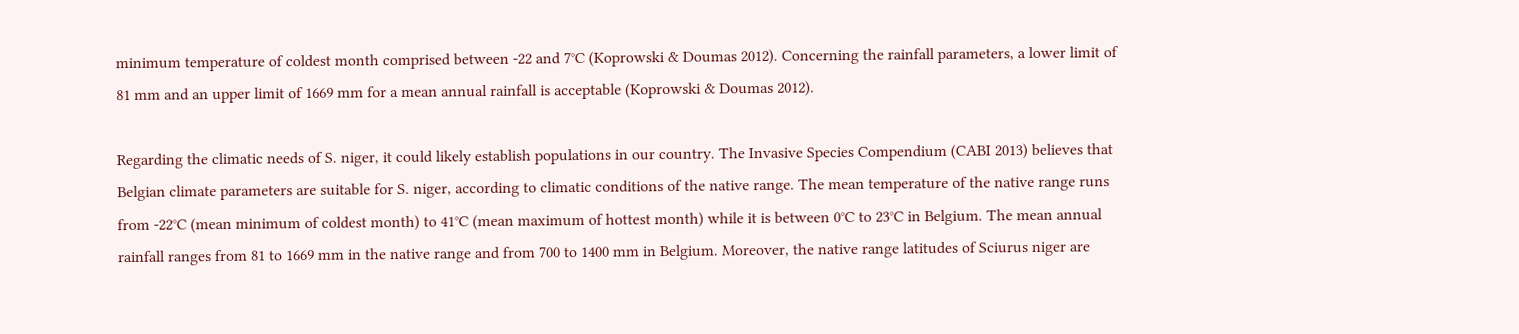minimum temperature of coldest month comprised between -22 and 7°C (Koprowski & Doumas 2012). Concerning the rainfall parameters, a lower limit of 81 mm and an upper limit of 1669 mm for a mean annual rainfall is acceptable (Koprowski & Doumas 2012).

Regarding the climatic needs of S. niger, it could likely establish populations in our country. The Invasive Species Compendium (CABI 2013) believes that Belgian climate parameters are suitable for S. niger, according to climatic conditions of the native range. The mean temperature of the native range runs from -22°C (mean minimum of coldest month) to 41°C (mean maximum of hottest month) while it is between 0°C to 23°C in Belgium. The mean annual rainfall ranges from 81 to 1669 mm in the native range and from 700 to 1400 mm in Belgium. Moreover, the native range latitudes of Sciurus niger are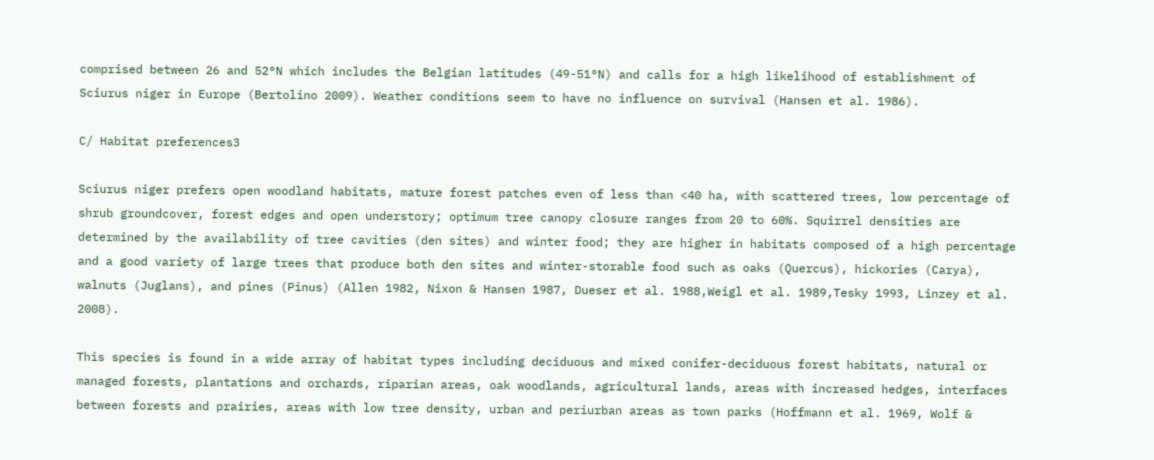comprised between 26 and 52°N which includes the Belgian latitudes (49-51°N) and calls for a high likelihood of establishment of Sciurus niger in Europe (Bertolino 2009). Weather conditions seem to have no influence on survival (Hansen et al. 1986).

C/ Habitat preferences3

Sciurus niger prefers open woodland habitats, mature forest patches even of less than <40 ha, with scattered trees, low percentage of shrub groundcover, forest edges and open understory; optimum tree canopy closure ranges from 20 to 60%. Squirrel densities are determined by the availability of tree cavities (den sites) and winter food; they are higher in habitats composed of a high percentage and a good variety of large trees that produce both den sites and winter-storable food such as oaks (Quercus), hickories (Carya), walnuts (Juglans), and pines (Pinus) (Allen 1982, Nixon & Hansen 1987, Dueser et al. 1988,Weigl et al. 1989,Tesky 1993, Linzey et al. 2008).

This species is found in a wide array of habitat types including deciduous and mixed conifer-deciduous forest habitats, natural or managed forests, plantations and orchards, riparian areas, oak woodlands, agricultural lands, areas with increased hedges, interfaces between forests and prairies, areas with low tree density, urban and periurban areas as town parks (Hoffmann et al. 1969, Wolf &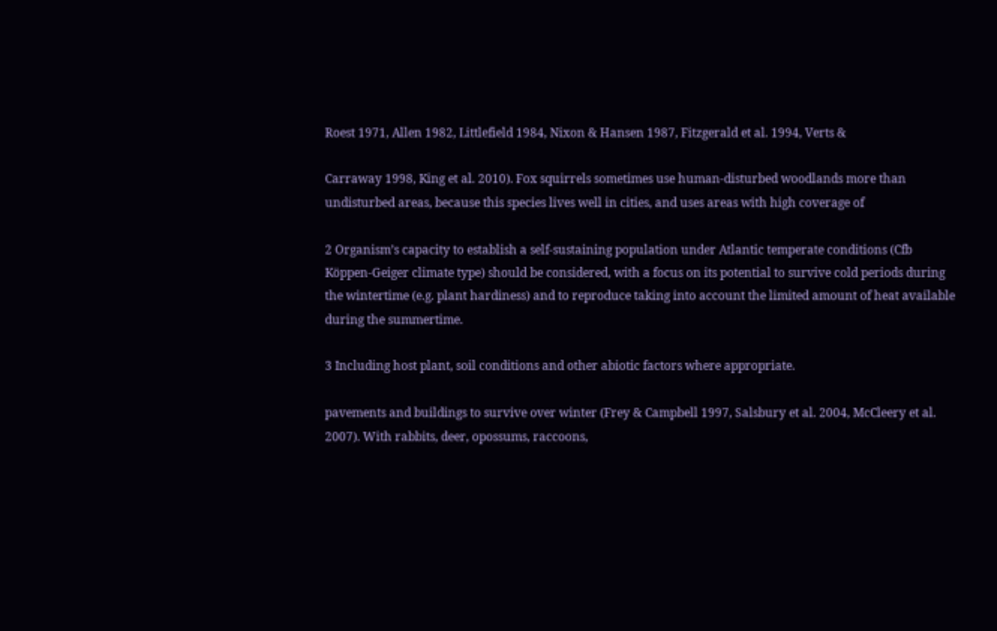Roest 1971, Allen 1982, Littlefield 1984, Nixon & Hansen 1987, Fitzgerald et al. 1994, Verts &

Carraway 1998, King et al. 2010). Fox squirrels sometimes use human-disturbed woodlands more than undisturbed areas, because this species lives well in cities, and uses areas with high coverage of

2 Organism’s capacity to establish a self-sustaining population under Atlantic temperate conditions (Cfb Köppen-Geiger climate type) should be considered, with a focus on its potential to survive cold periods during the wintertime (e.g. plant hardiness) and to reproduce taking into account the limited amount of heat available during the summertime.

3 Including host plant, soil conditions and other abiotic factors where appropriate.

pavements and buildings to survive over winter (Frey & Campbell 1997, Salsbury et al. 2004, McCleery et al. 2007). With rabbits, deer, opossums, raccoons,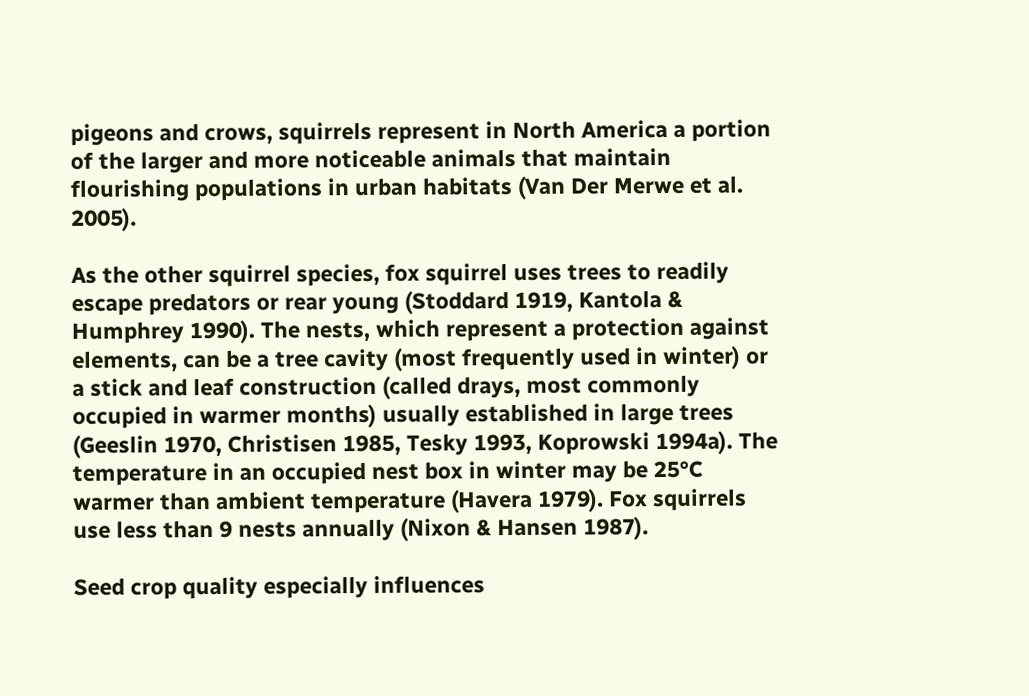pigeons and crows, squirrels represent in North America a portion of the larger and more noticeable animals that maintain flourishing populations in urban habitats (Van Der Merwe et al. 2005).

As the other squirrel species, fox squirrel uses trees to readily escape predators or rear young (Stoddard 1919, Kantola & Humphrey 1990). The nests, which represent a protection against elements, can be a tree cavity (most frequently used in winter) or a stick and leaf construction (called drays, most commonly occupied in warmer months) usually established in large trees (Geeslin 1970, Christisen 1985, Tesky 1993, Koprowski 1994a). The temperature in an occupied nest box in winter may be 25°C warmer than ambient temperature (Havera 1979). Fox squirrels use less than 9 nests annually (Nixon & Hansen 1987).

Seed crop quality especially influences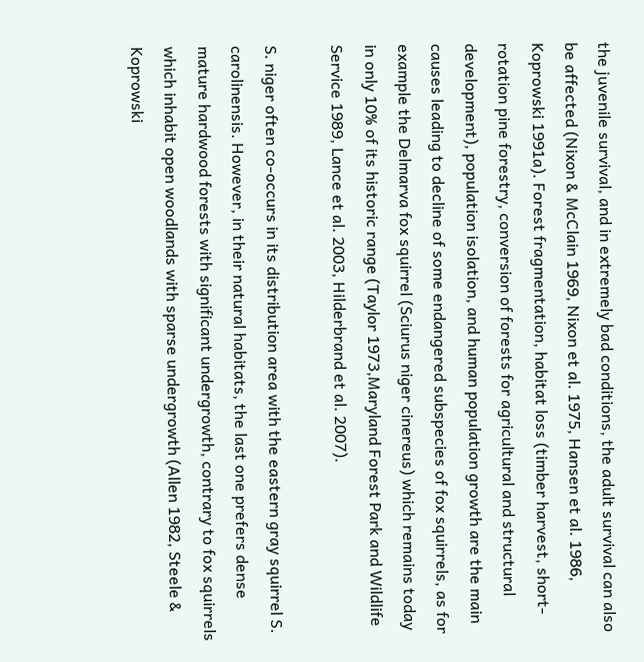the juvenile survival, and in extremely bad conditions, the adult survival can also be affected (Nixon & McClain 1969, Nixon et al. 1975, Hansen et al. 1986, Koprowski 1991a). Forest fragmentation, habitat loss (timber harvest, short-rotation pine forestry, conversion of forests for agricultural and structural development), population isolation, and human population growth are the main causes leading to decline of some endangered subspecies of fox squirrels, as for example the Delmarva fox squirrel (Sciurus niger cinereus) which remains today in only 10% of its historic range (Taylor 1973,Maryland Forest Park and Wildlife Service 1989, Lance et al. 2003, Hilderbrand et al. 2007).

S. niger often co-occurs in its distribution area with the eastern gray squirrel S. carolinensis. However, in their natural habitats, the last one prefers dense mature hardwood forests with significant undergrowth, contrary to fox squirrels which inhabit open woodlands with sparse undergrowth (Allen 1982, Steele & Koprowski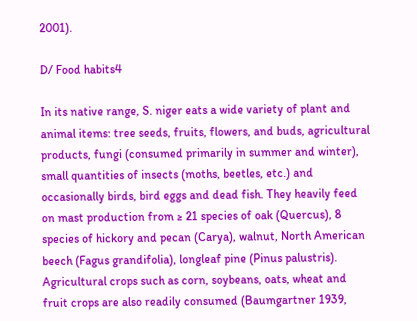2001).

D/ Food habits4

In its native range, S. niger eats a wide variety of plant and animal items: tree seeds, fruits, flowers, and buds, agricultural products, fungi (consumed primarily in summer and winter), small quantities of insects (moths, beetles, etc.) and occasionally birds, bird eggs and dead fish. They heavily feed on mast production from ≥ 21 species of oak (Quercus), 8 species of hickory and pecan (Carya), walnut, North American beech (Fagus grandifolia), longleaf pine (Pinus palustris). Agricultural crops such as corn, soybeans, oats, wheat and fruit crops are also readily consumed (Baumgartner 1939,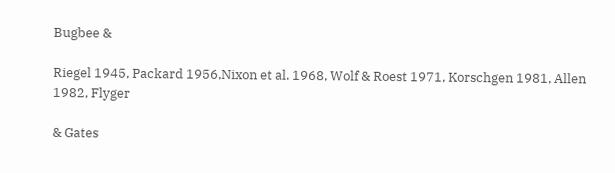Bugbee &

Riegel 1945, Packard 1956,Nixon et al. 1968, Wolf & Roest 1971, Korschgen 1981, Allen 1982, Flyger

& Gates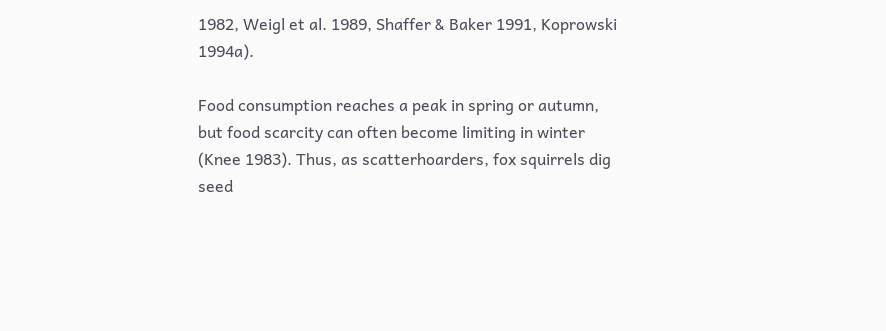1982, Weigl et al. 1989, Shaffer & Baker 1991, Koprowski 1994a).

Food consumption reaches a peak in spring or autumn, but food scarcity can often become limiting in winter (Knee 1983). Thus, as scatterhoarders, fox squirrels dig seed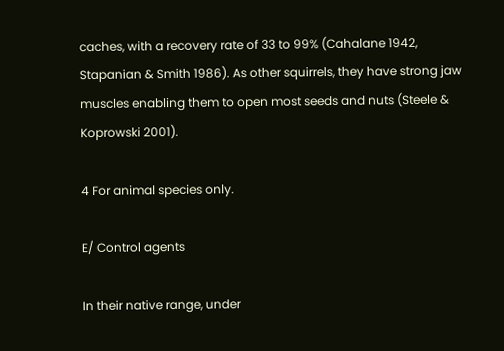caches, with a recovery rate of 33 to 99% (Cahalane 1942, Stapanian & Smith 1986). As other squirrels, they have strong jaw muscles enabling them to open most seeds and nuts (Steele & Koprowski 2001).

4 For animal species only.

E/ Control agents

In their native range, under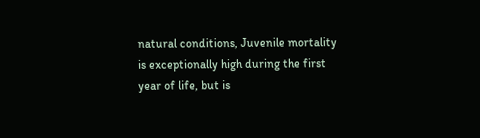natural conditions, Juvenile mortality is exceptionally high during the first year of life, but is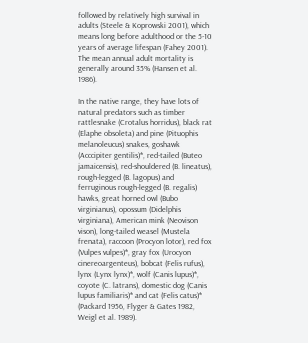followed by relatively high survival in adults (Steele & Koprowski 2001), which means long before adulthood or the 5-10 years of average lifespan (Fahey 2001). The mean annual adult mortality is generally around 35% (Hansen et al. 1986).

In the native range, they have lots of natural predators such as timber rattlesnake (Crotalus horridus), black rat (Elaphe obsoleta) and pine (Pituophis melanoleucus) snakes, goshawk (Acccipiter gentilis)*, red-tailed (Buteo jamaicensis), red-shouldered (B. lineatus), rough-legged (B. lagopus) and ferruginous rough-legged (B. regalis) hawks, great horned owl (Bubo virginianus), opossum (Didelphis virginiana), American mink (Neovison vison), long-tailed weasel (Mustela frenata), raccoon (Procyon lotor), red fox (Vulpes vulpes)*, gray fox (Urocyon cinereoargenteus), bobcat (Felis rufus), lynx (Lynx lynx)*, wolf (Canis lupus)*, coyote (C. latrans), domestic dog (Canis lupus familiaris)* and cat (Felis catus)* (Packard 1956, Flyger & Gates 1982, Weigl et al. 1989).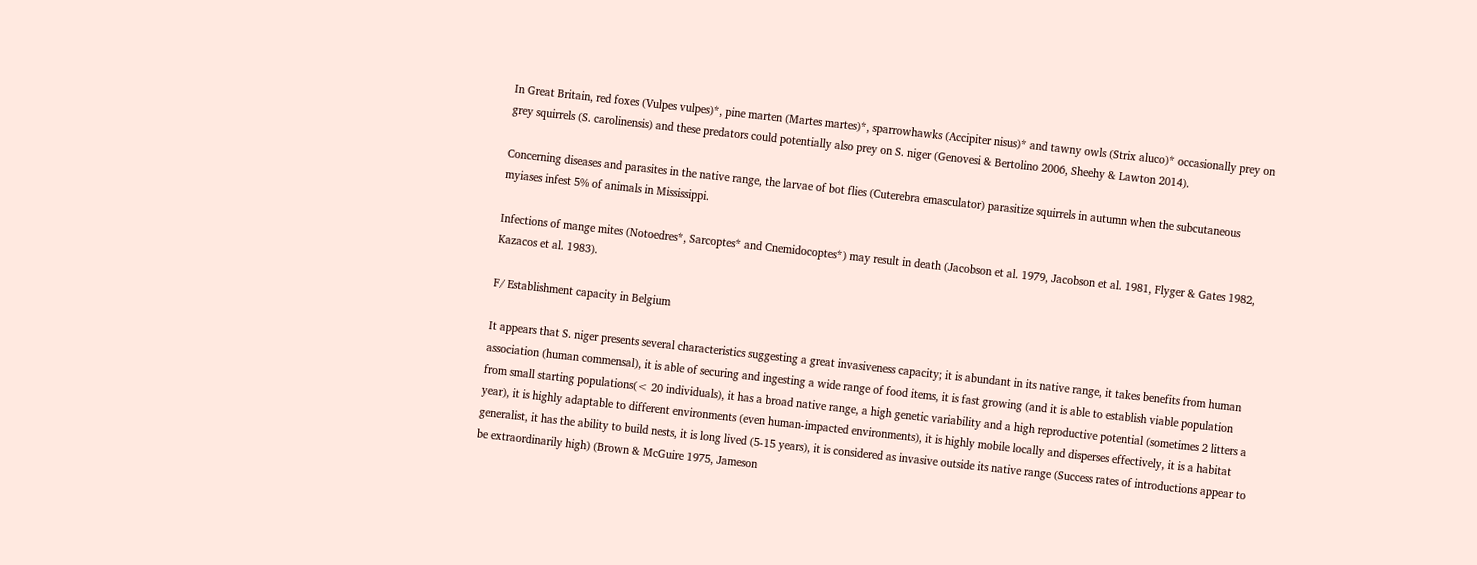In Great Britain, red foxes (Vulpes vulpes)*, pine marten (Martes martes)*, sparrowhawks (Accipiter nisus)* and tawny owls (Strix aluco)* occasionally prey on grey squirrels (S. carolinensis) and these predators could potentially also prey on S. niger (Genovesi & Bertolino 2006, Sheehy & Lawton 2014).

Concerning diseases and parasites in the native range, the larvae of bot flies (Cuterebra emasculator) parasitize squirrels in autumn when the subcutaneous myiases infest 5% of animals in Mississippi.

Infections of mange mites (Notoedres*, Sarcoptes* and Cnemidocoptes*) may result in death (Jacobson et al. 1979, Jacobson et al. 1981, Flyger & Gates 1982, Kazacos et al. 1983).

F/ Establishment capacity in Belgium

It appears that S. niger presents several characteristics suggesting a great invasiveness capacity; it is abundant in its native range, it takes benefits from human association (human commensal), it is able of securing and ingesting a wide range of food items, it is fast growing (and it is able to establish viable population from small starting populations(< 20 individuals), it has a broad native range, a high genetic variability and a high reproductive potential (sometimes 2 litters a year), it is highly adaptable to different environments (even human-impacted environments), it is highly mobile locally and disperses effectively, it is a habitat generalist, it has the ability to build nests, it is long lived (5-15 years), it is considered as invasive outside its native range (Success rates of introductions appear to be extraordinarily high) (Brown & McGuire 1975, Jameson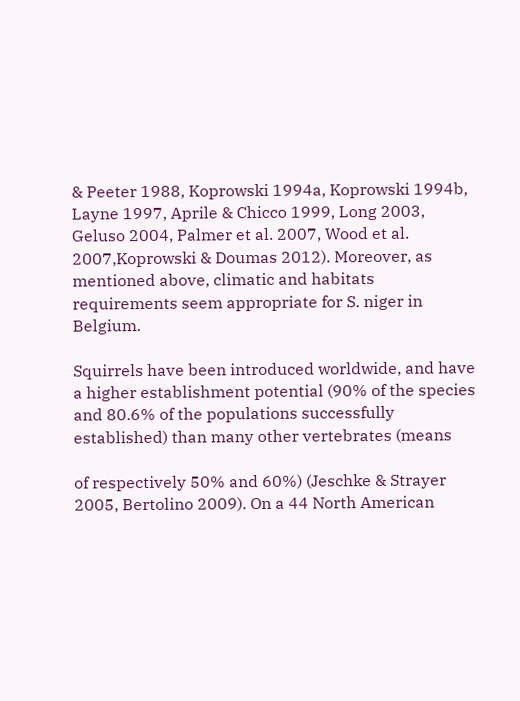& Peeter 1988, Koprowski 1994a, Koprowski 1994b, Layne 1997, Aprile & Chicco 1999, Long 2003, Geluso 2004, Palmer et al. 2007, Wood et al. 2007,Koprowski & Doumas 2012). Moreover, as mentioned above, climatic and habitats requirements seem appropriate for S. niger in Belgium.

Squirrels have been introduced worldwide, and have a higher establishment potential (90% of the species and 80.6% of the populations successfully established) than many other vertebrates (means

of respectively 50% and 60%) (Jeschke & Strayer 2005, Bertolino 2009). On a 44 North American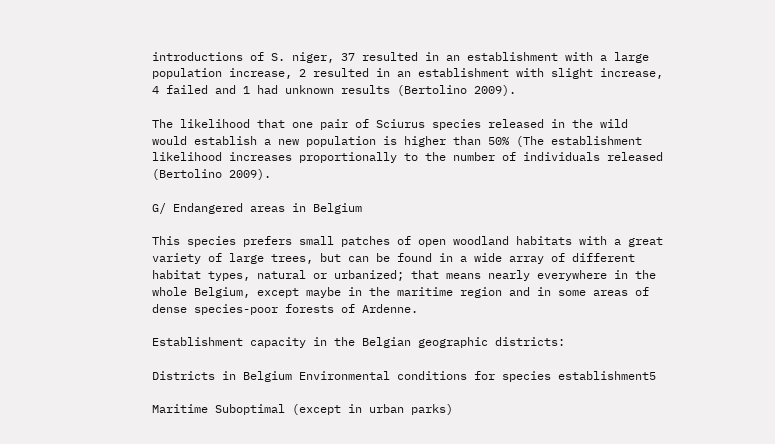introductions of S. niger, 37 resulted in an establishment with a large population increase, 2 resulted in an establishment with slight increase, 4 failed and 1 had unknown results (Bertolino 2009).

The likelihood that one pair of Sciurus species released in the wild would establish a new population is higher than 50% (The establishment likelihood increases proportionally to the number of individuals released (Bertolino 2009).

G/ Endangered areas in Belgium

This species prefers small patches of open woodland habitats with a great variety of large trees, but can be found in a wide array of different habitat types, natural or urbanized; that means nearly everywhere in the whole Belgium, except maybe in the maritime region and in some areas of dense species-poor forests of Ardenne.

Establishment capacity in the Belgian geographic districts:

Districts in Belgium Environmental conditions for species establishment5

Maritime Suboptimal (except in urban parks)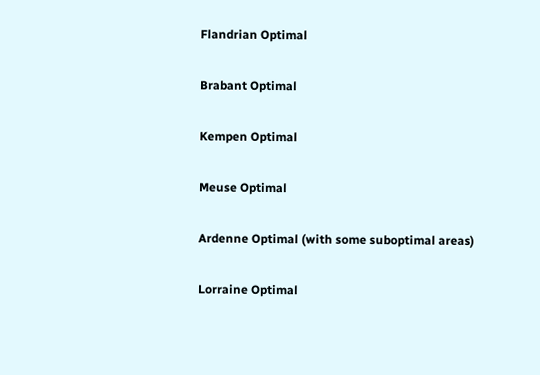Flandrian Optimal

Brabant Optimal

Kempen Optimal

Meuse Optimal

Ardenne Optimal (with some suboptimal areas)

Lorraine Optimal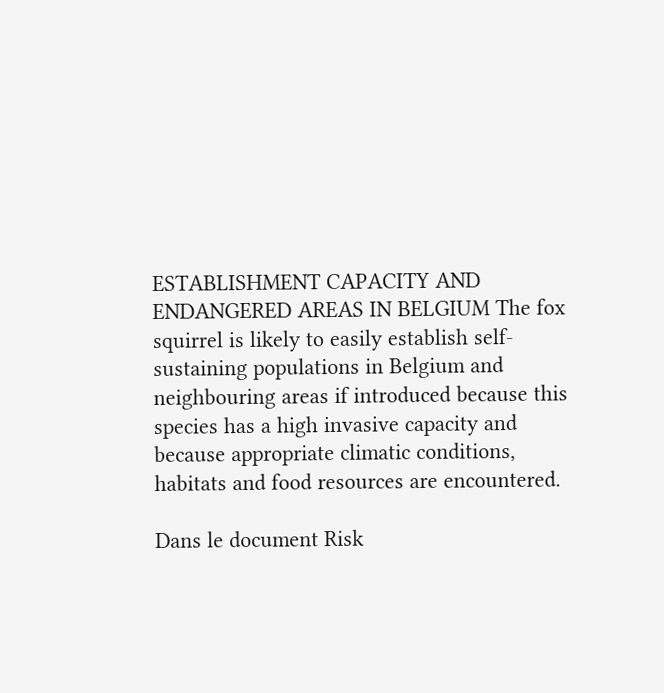ESTABLISHMENT CAPACITY AND ENDANGERED AREAS IN BELGIUM The fox squirrel is likely to easily establish self-sustaining populations in Belgium and neighbouring areas if introduced because this species has a high invasive capacity and because appropriate climatic conditions, habitats and food resources are encountered.

Dans le document Risk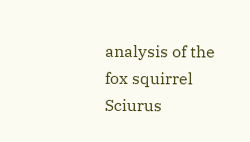analysis of the fox squirrel Sciurus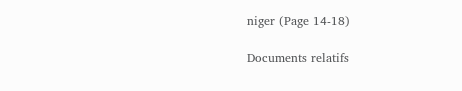niger (Page 14-18)

Documents relatifs